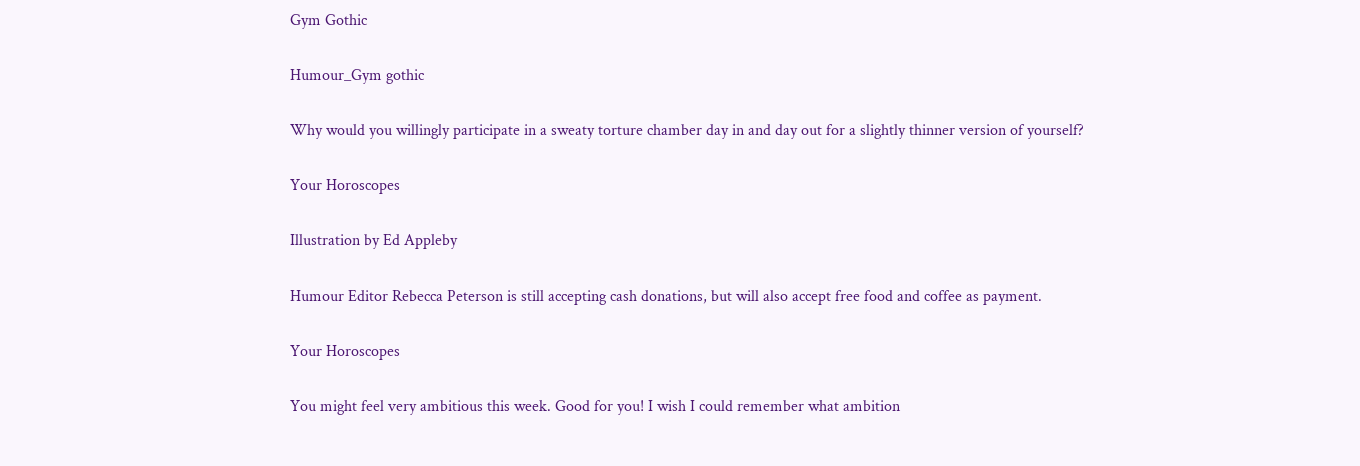Gym Gothic

Humour_Gym gothic

Why would you willingly participate in a sweaty torture chamber day in and day out for a slightly thinner version of yourself?

Your Horoscopes

Illustration by Ed Appleby

Humour Editor Rebecca Peterson is still accepting cash donations, but will also accept free food and coffee as payment.

Your Horoscopes

You might feel very ambitious this week. Good for you! I wish I could remember what ambition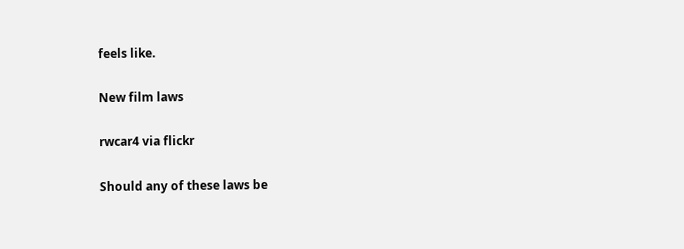feels like.

New film laws

rwcar4 via flickr

Should any of these laws be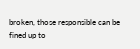broken, those responsible can be fined up to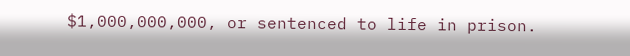$1,000,000,000, or sentenced to life in prison.